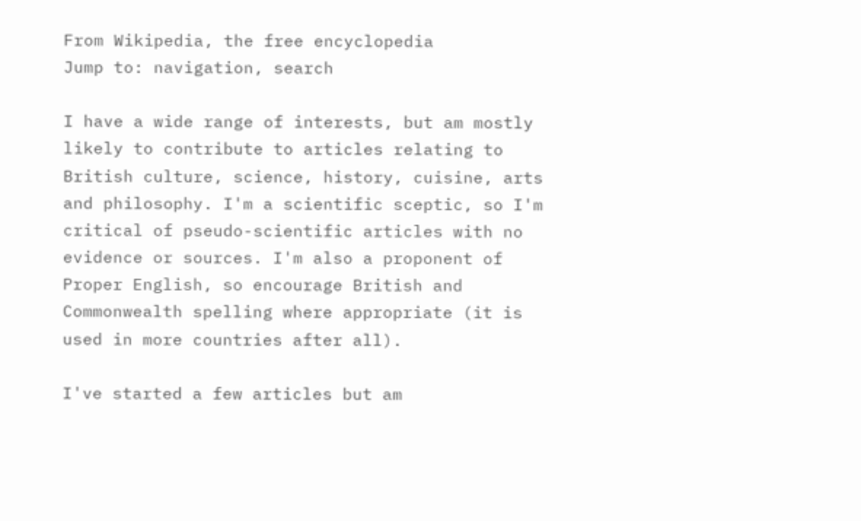From Wikipedia, the free encyclopedia
Jump to: navigation, search

I have a wide range of interests, but am mostly likely to contribute to articles relating to British culture, science, history, cuisine, arts and philosophy. I'm a scientific sceptic, so I'm critical of pseudo-scientific articles with no evidence or sources. I'm also a proponent of Proper English, so encourage British and Commonwealth spelling where appropriate (it is used in more countries after all).

I've started a few articles but am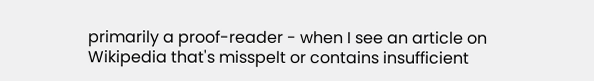primarily a proof-reader - when I see an article on Wikipedia that's misspelt or contains insufficient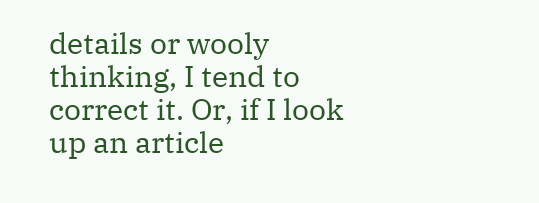details or wooly thinking, I tend to correct it. Or, if I look up an article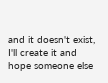and it doesn't exist, I'll create it and hope someone else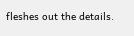fleshes out the details.